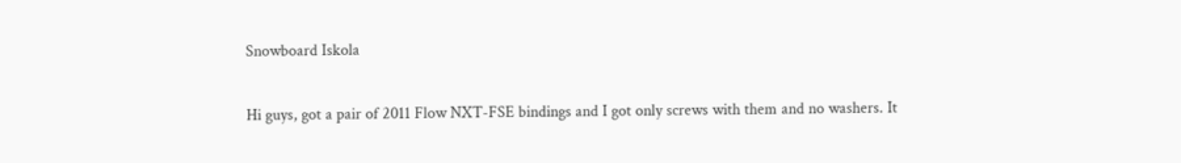Snowboard Iskola

Hi guys, got a pair of 2011 Flow NXT-FSE bindings and I got only screws with them and no washers. It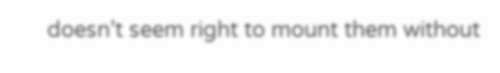doesn’t seem right to mount them without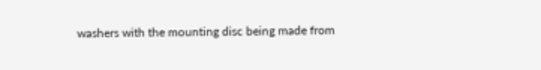washers with the mounting disc being made from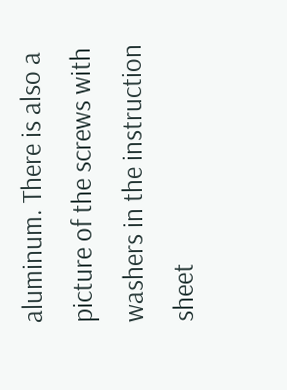aluminum. There is also a picture of the screws with washers in the instruction sheet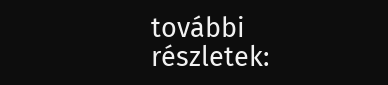további részletek: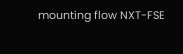mounting flow NXT-FSE